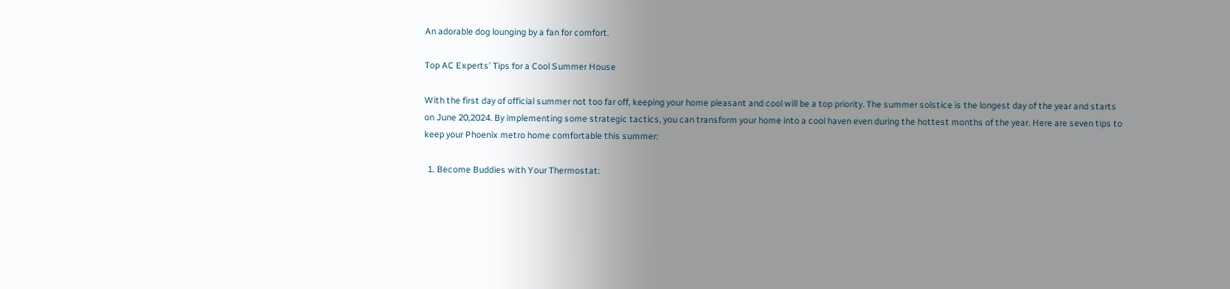An adorable dog lounging by a fan for comfort.

Top AC Experts’ Tips for a Cool Summer House

With the first day of official summer not too far off, keeping your home pleasant and cool will be a top priority. The summer solstice is the longest day of the year and starts on June 20,2024. By implementing some strategic tactics, you can transform your home into a cool haven even during the hottest months of the year. Here are seven tips to keep your Phoenix metro home comfortable this summer:

  1. Become Buddies with Your Thermostat: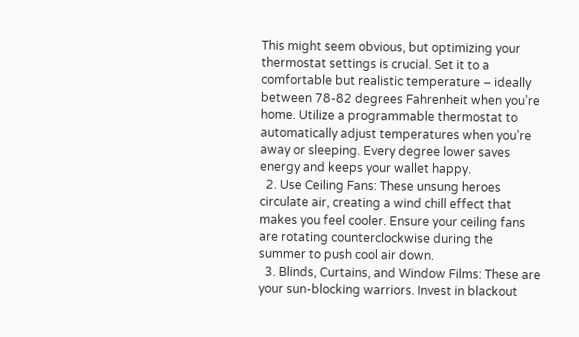This might seem obvious, but optimizing your thermostat settings is crucial. Set it to a comfortable but realistic temperature – ideally between 78-82 degrees Fahrenheit when you’re home. Utilize a programmable thermostat to automatically adjust temperatures when you’re away or sleeping. Every degree lower saves energy and keeps your wallet happy.
  2. Use Ceiling Fans: These unsung heroes circulate air, creating a wind chill effect that makes you feel cooler. Ensure your ceiling fans are rotating counterclockwise during the summer to push cool air down.
  3. Blinds, Curtains, and Window Films: These are your sun-blocking warriors. Invest in blackout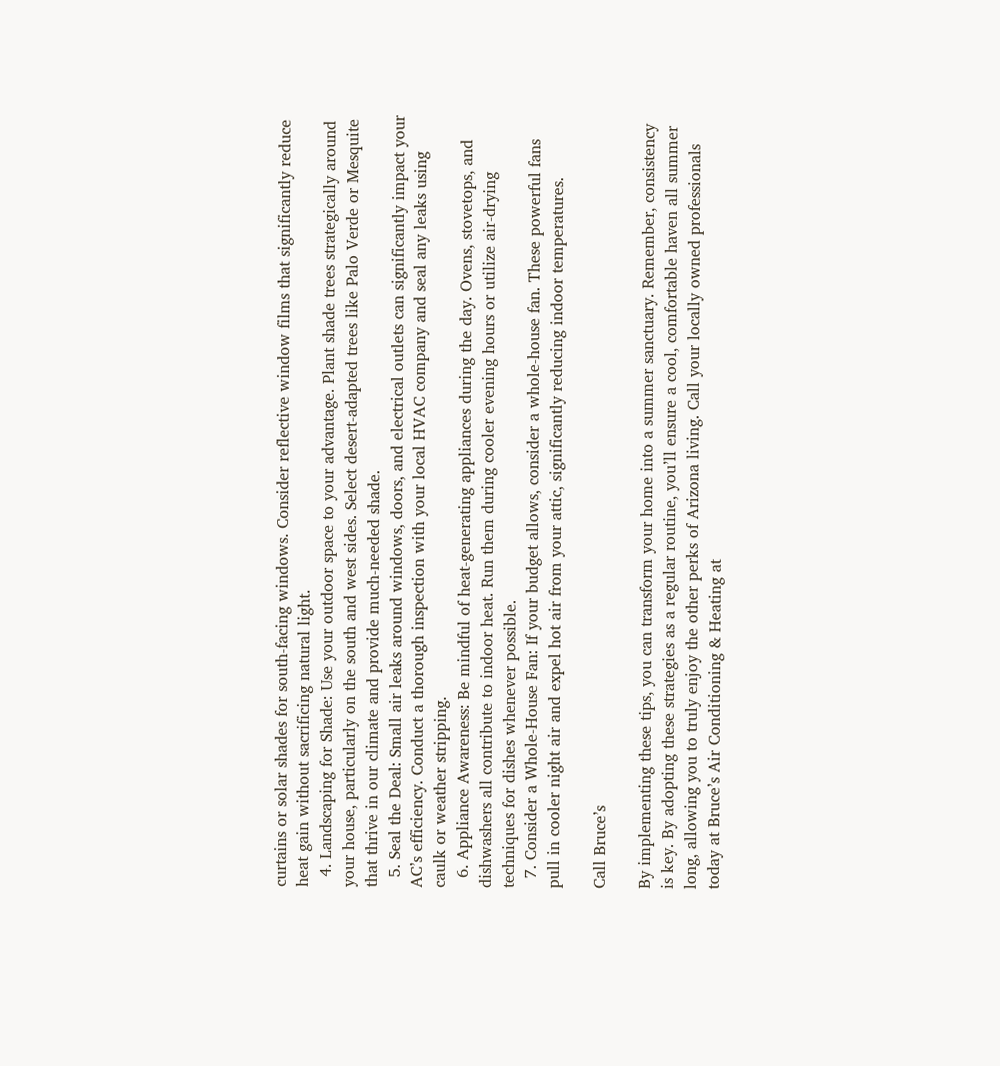curtains or solar shades for south-facing windows. Consider reflective window films that significantly reduce heat gain without sacrificing natural light.
  4. Landscaping for Shade: Use your outdoor space to your advantage. Plant shade trees strategically around your house, particularly on the south and west sides. Select desert-adapted trees like Palo Verde or Mesquite that thrive in our climate and provide much-needed shade.
  5. Seal the Deal: Small air leaks around windows, doors, and electrical outlets can significantly impact your AC’s efficiency. Conduct a thorough inspection with your local HVAC company and seal any leaks using caulk or weather stripping.
  6. Appliance Awareness: Be mindful of heat-generating appliances during the day. Ovens, stovetops, and dishwashers all contribute to indoor heat. Run them during cooler evening hours or utilize air-drying techniques for dishes whenever possible.
  7. Consider a Whole-House Fan: If your budget allows, consider a whole-house fan. These powerful fans pull in cooler night air and expel hot air from your attic, significantly reducing indoor temperatures.

Call Bruce’s

By implementing these tips, you can transform your home into a summer sanctuary. Remember, consistency is key. By adopting these strategies as a regular routine, you’ll ensure a cool, comfortable haven all summer long, allowing you to truly enjoy the other perks of Arizona living. Call your locally owned professionals today at Bruce’s Air Conditioning & Heating at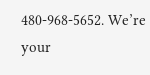480-968-5652. We’re your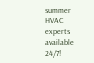summer HVAC experts available 24/7!